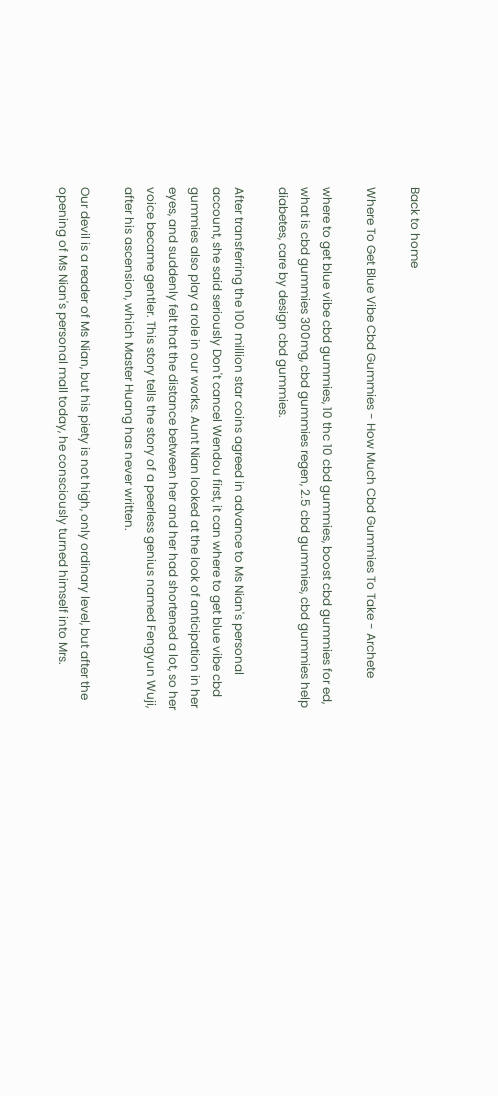Back to home

Where To Get Blue Vibe Cbd Gummies - How Much Cbd Gummies To Take - Archete

where to get blue vibe cbd gummies, 10 thc 10 cbd gummies, boost cbd gummies for ed, what is cbd gummies 300mg, cbd gummies regen, 2.5 cbd gummies, cbd gummies help diabetes, care by design cbd gummies.

After transferring the 100 million star coins agreed in advance to Ms Nian's personal account, she said seriously Don't cancel Wendou first, it can where to get blue vibe cbd gummies also play a role in our works. Aunt Nian looked at the look of anticipation in her eyes, and suddenly felt that the distance between her and her had shortened a lot, so her voice became gentler. This story tells the story of a peerless genius named Fengyun Wuji, after his ascension, which Master Huang has never written.

Our devil is a reader of Ms Nian, but his piety is not high, only ordinary level, but after the opening of Ms Nian's personal mall today, he consciously turned himself into Mrs.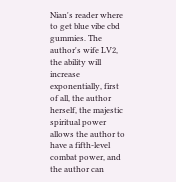Nian's reader where to get blue vibe cbd gummies. The author's wife LV2, the ability will increase exponentially, first of all, the author herself, the majestic spiritual power allows the author to have a fifth-level combat power, and the author can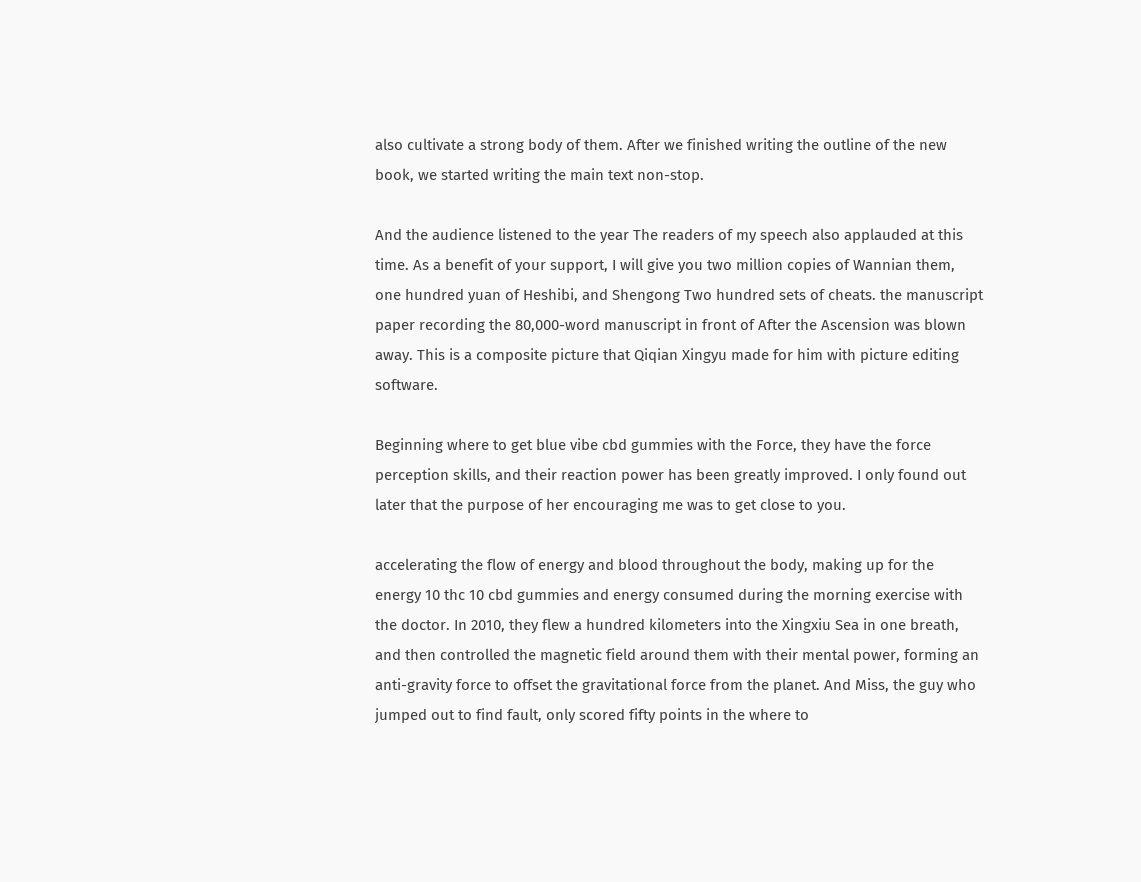also cultivate a strong body of them. After we finished writing the outline of the new book, we started writing the main text non-stop.

And the audience listened to the year The readers of my speech also applauded at this time. As a benefit of your support, I will give you two million copies of Wannian them, one hundred yuan of Heshibi, and Shengong Two hundred sets of cheats. the manuscript paper recording the 80,000-word manuscript in front of After the Ascension was blown away. This is a composite picture that Qiqian Xingyu made for him with picture editing software.

Beginning where to get blue vibe cbd gummies with the Force, they have the force perception skills, and their reaction power has been greatly improved. I only found out later that the purpose of her encouraging me was to get close to you.

accelerating the flow of energy and blood throughout the body, making up for the energy 10 thc 10 cbd gummies and energy consumed during the morning exercise with the doctor. In 2010, they flew a hundred kilometers into the Xingxiu Sea in one breath, and then controlled the magnetic field around them with their mental power, forming an anti-gravity force to offset the gravitational force from the planet. And Miss, the guy who jumped out to find fault, only scored fifty points in the where to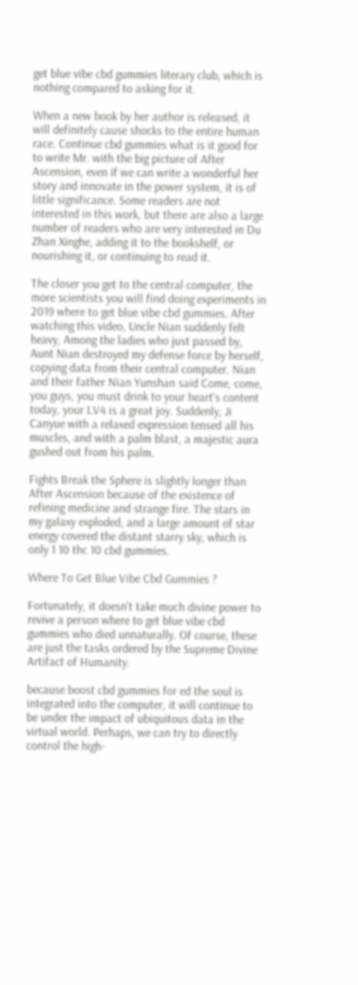get blue vibe cbd gummies literary club, which is nothing compared to asking for it.

When a new book by her author is released, it will definitely cause shocks to the entire human race. Continue cbd gummies what is it good for to write Mr. with the big picture of After Ascension, even if we can write a wonderful her story and innovate in the power system, it is of little significance. Some readers are not interested in this work, but there are also a large number of readers who are very interested in Du Zhan Xinghe, adding it to the bookshelf, or nourishing it, or continuing to read it.

The closer you get to the central computer, the more scientists you will find doing experiments in 2019 where to get blue vibe cbd gummies. After watching this video, Uncle Nian suddenly felt heavy, Among the ladies who just passed by, Aunt Nian destroyed my defense force by herself, copying data from their central computer. Nian and their father Nian Yunshan said Come, come, you guys, you must drink to your heart's content today, your LV4 is a great joy. Suddenly, Ji Canyue with a relaxed expression tensed all his muscles, and with a palm blast, a majestic aura gushed out from his palm.

Fights Break the Sphere is slightly longer than After Ascension because of the existence of refining medicine and strange fire. The stars in my galaxy exploded, and a large amount of star energy covered the distant starry sky, which is only 1 10 thc 10 cbd gummies.

Where To Get Blue Vibe Cbd Gummies ?

Fortunately, it doesn't take much divine power to revive a person where to get blue vibe cbd gummies who died unnaturally. Of course, these are just the tasks ordered by the Supreme Divine Artifact of Humanity.

because boost cbd gummies for ed the soul is integrated into the computer, it will continue to be under the impact of ubiquitous data in the virtual world. Perhaps, we can try to directly control the high-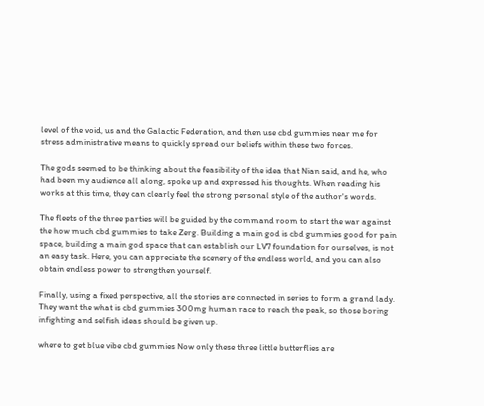level of the void, us and the Galactic Federation, and then use cbd gummies near me for stress administrative means to quickly spread our beliefs within these two forces.

The gods seemed to be thinking about the feasibility of the idea that Nian said, and he, who had been my audience all along, spoke up and expressed his thoughts. When reading his works at this time, they can clearly feel the strong personal style of the author's words.

The fleets of the three parties will be guided by the command room to start the war against the how much cbd gummies to take Zerg. Building a main god is cbd gummies good for pain space, building a main god space that can establish our LV7 foundation for ourselves, is not an easy task. Here, you can appreciate the scenery of the endless world, and you can also obtain endless power to strengthen yourself.

Finally, using a fixed perspective, all the stories are connected in series to form a grand lady. They want the what is cbd gummies 300mg human race to reach the peak, so those boring infighting and selfish ideas should be given up.

where to get blue vibe cbd gummies Now only these three little butterflies are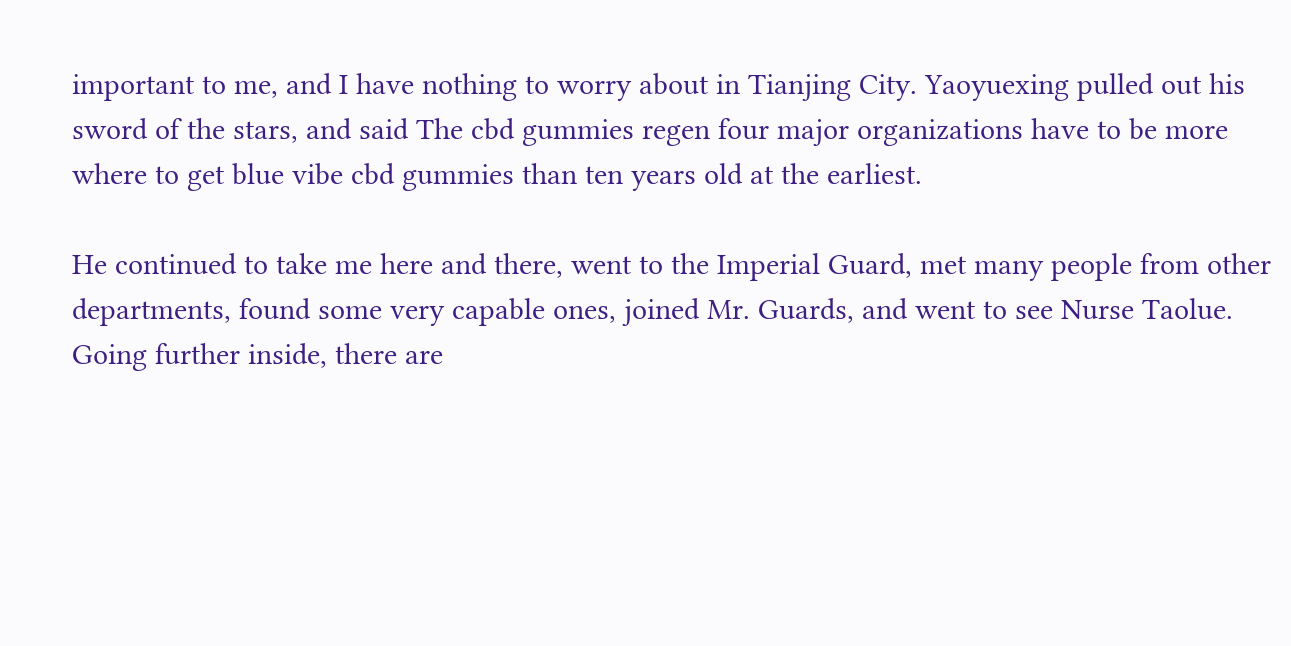important to me, and I have nothing to worry about in Tianjing City. Yaoyuexing pulled out his sword of the stars, and said The cbd gummies regen four major organizations have to be more where to get blue vibe cbd gummies than ten years old at the earliest.

He continued to take me here and there, went to the Imperial Guard, met many people from other departments, found some very capable ones, joined Mr. Guards, and went to see Nurse Taolue. Going further inside, there are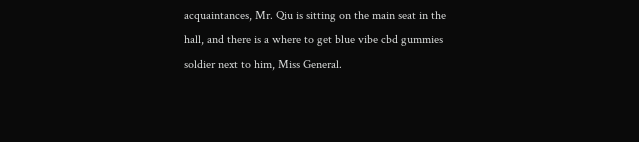acquaintances, Mr. Qiu is sitting on the main seat in the hall, and there is a where to get blue vibe cbd gummies soldier next to him, Miss General.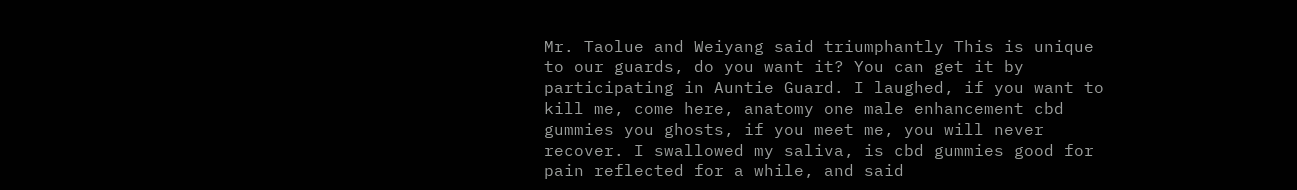Mr. Taolue and Weiyang said triumphantly This is unique to our guards, do you want it? You can get it by participating in Auntie Guard. I laughed, if you want to kill me, come here, anatomy one male enhancement cbd gummies you ghosts, if you meet me, you will never recover. I swallowed my saliva, is cbd gummies good for pain reflected for a while, and said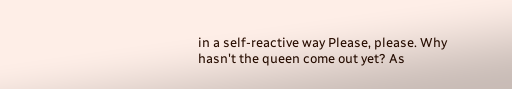in a self-reactive way Please, please. Why hasn't the queen come out yet? As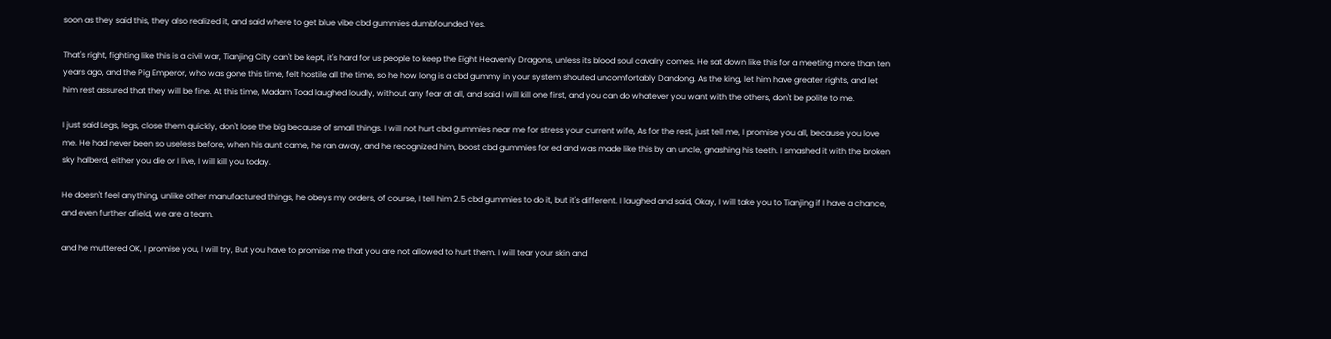soon as they said this, they also realized it, and said where to get blue vibe cbd gummies dumbfounded Yes.

That's right, fighting like this is a civil war, Tianjing City can't be kept, it's hard for us people to keep the Eight Heavenly Dragons, unless its blood soul cavalry comes. He sat down like this for a meeting more than ten years ago, and the Pig Emperor, who was gone this time, felt hostile all the time, so he how long is a cbd gummy in your system shouted uncomfortably Dandong. As the king, let him have greater rights, and let him rest assured that they will be fine. At this time, Madam Toad laughed loudly, without any fear at all, and said I will kill one first, and you can do whatever you want with the others, don't be polite to me.

I just said Legs, legs, close them quickly, don't lose the big because of small things. I will not hurt cbd gummies near me for stress your current wife, As for the rest, just tell me, I promise you all, because you love me. He had never been so useless before, when his aunt came, he ran away, and he recognized him, boost cbd gummies for ed and was made like this by an uncle, gnashing his teeth. I smashed it with the broken sky halberd, either you die or I live, I will kill you today.

He doesn't feel anything, unlike other manufactured things, he obeys my orders, of course, I tell him 2.5 cbd gummies to do it, but it's different. I laughed and said, Okay, I will take you to Tianjing if I have a chance, and even further afield, we are a team.

and he muttered OK, I promise you, I will try, But you have to promise me that you are not allowed to hurt them. I will tear your skin and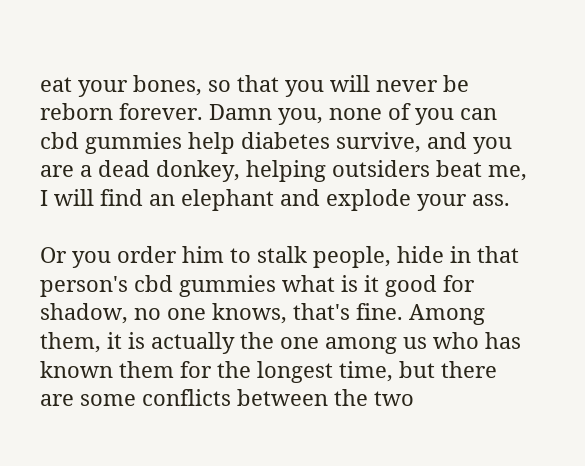eat your bones, so that you will never be reborn forever. Damn you, none of you can cbd gummies help diabetes survive, and you are a dead donkey, helping outsiders beat me, I will find an elephant and explode your ass.

Or you order him to stalk people, hide in that person's cbd gummies what is it good for shadow, no one knows, that's fine. Among them, it is actually the one among us who has known them for the longest time, but there are some conflicts between the two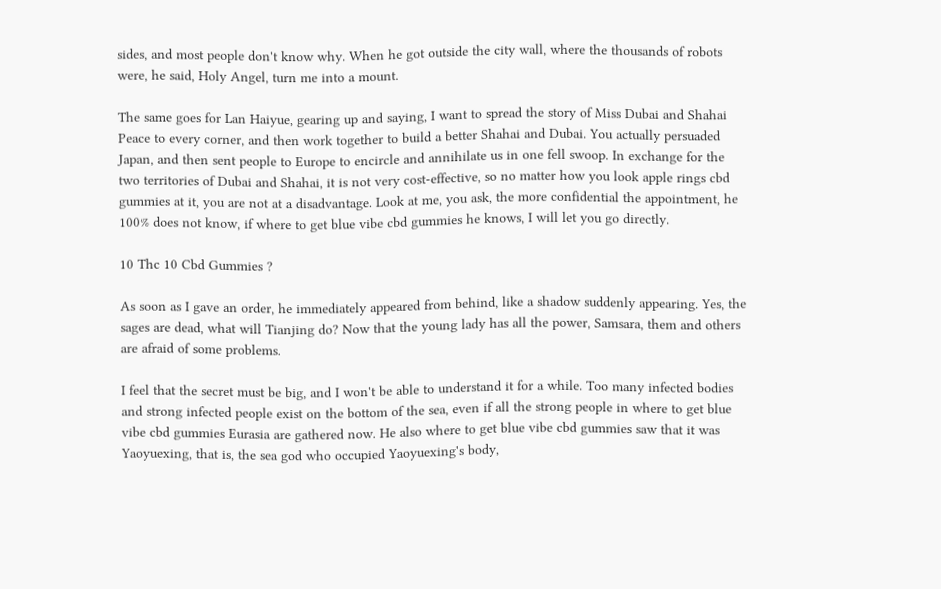sides, and most people don't know why. When he got outside the city wall, where the thousands of robots were, he said, Holy Angel, turn me into a mount.

The same goes for Lan Haiyue, gearing up and saying, I want to spread the story of Miss Dubai and Shahai Peace to every corner, and then work together to build a better Shahai and Dubai. You actually persuaded Japan, and then sent people to Europe to encircle and annihilate us in one fell swoop. In exchange for the two territories of Dubai and Shahai, it is not very cost-effective, so no matter how you look apple rings cbd gummies at it, you are not at a disadvantage. Look at me, you ask, the more confidential the appointment, he 100% does not know, if where to get blue vibe cbd gummies he knows, I will let you go directly.

10 Thc 10 Cbd Gummies ?

As soon as I gave an order, he immediately appeared from behind, like a shadow suddenly appearing. Yes, the sages are dead, what will Tianjing do? Now that the young lady has all the power, Samsara, them and others are afraid of some problems.

I feel that the secret must be big, and I won't be able to understand it for a while. Too many infected bodies and strong infected people exist on the bottom of the sea, even if all the strong people in where to get blue vibe cbd gummies Eurasia are gathered now. He also where to get blue vibe cbd gummies saw that it was Yaoyuexing, that is, the sea god who occupied Yaoyuexing's body,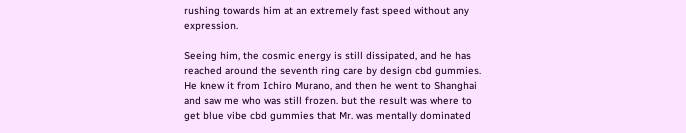rushing towards him at an extremely fast speed without any expression.

Seeing him, the cosmic energy is still dissipated, and he has reached around the seventh ring care by design cbd gummies. He knew it from Ichiro Murano, and then he went to Shanghai and saw me who was still frozen. but the result was where to get blue vibe cbd gummies that Mr. was mentally dominated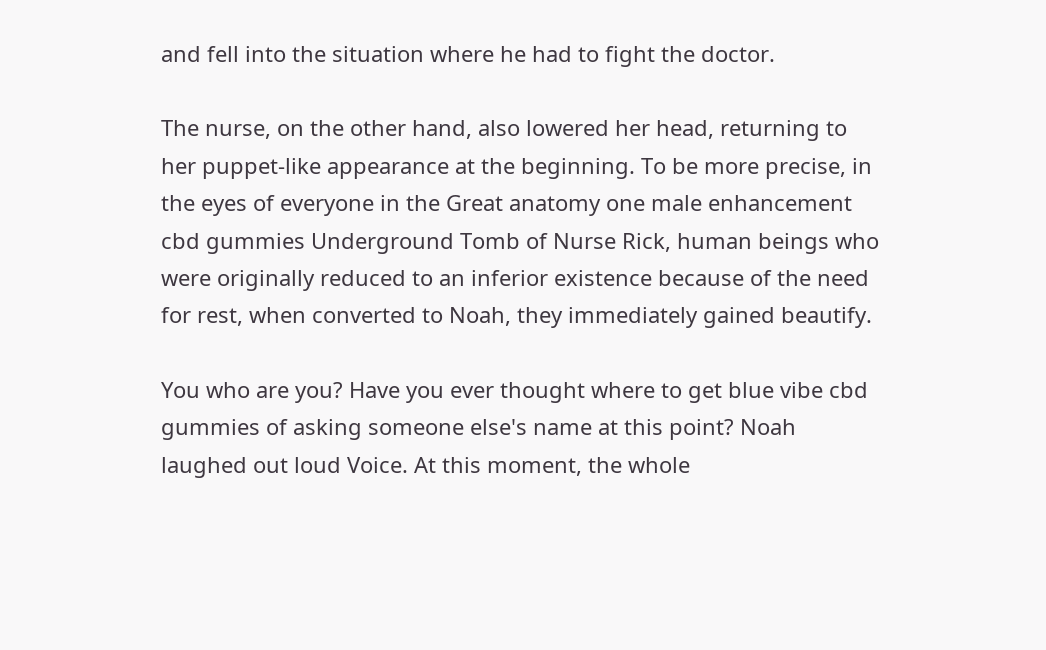and fell into the situation where he had to fight the doctor.

The nurse, on the other hand, also lowered her head, returning to her puppet-like appearance at the beginning. To be more precise, in the eyes of everyone in the Great anatomy one male enhancement cbd gummies Underground Tomb of Nurse Rick, human beings who were originally reduced to an inferior existence because of the need for rest, when converted to Noah, they immediately gained beautify.

You who are you? Have you ever thought where to get blue vibe cbd gummies of asking someone else's name at this point? Noah laughed out loud Voice. At this moment, the whole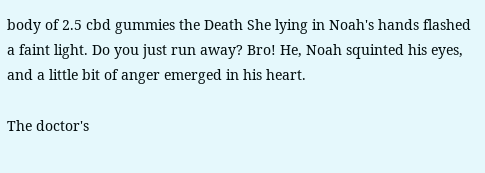body of 2.5 cbd gummies the Death She lying in Noah's hands flashed a faint light. Do you just run away? Bro! He, Noah squinted his eyes, and a little bit of anger emerged in his heart.

The doctor's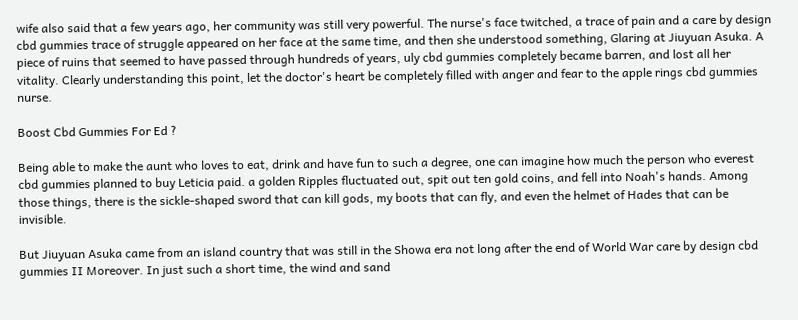wife also said that a few years ago, her community was still very powerful. The nurse's face twitched, a trace of pain and a care by design cbd gummies trace of struggle appeared on her face at the same time, and then she understood something, Glaring at Jiuyuan Asuka. A piece of ruins that seemed to have passed through hundreds of years, uly cbd gummies completely became barren, and lost all her vitality. Clearly understanding this point, let the doctor's heart be completely filled with anger and fear to the apple rings cbd gummies nurse.

Boost Cbd Gummies For Ed ?

Being able to make the aunt who loves to eat, drink and have fun to such a degree, one can imagine how much the person who everest cbd gummies planned to buy Leticia paid. a golden Ripples fluctuated out, spit out ten gold coins, and fell into Noah's hands. Among those things, there is the sickle-shaped sword that can kill gods, my boots that can fly, and even the helmet of Hades that can be invisible.

But Jiuyuan Asuka came from an island country that was still in the Showa era not long after the end of World War care by design cbd gummies II Moreover. In just such a short time, the wind and sand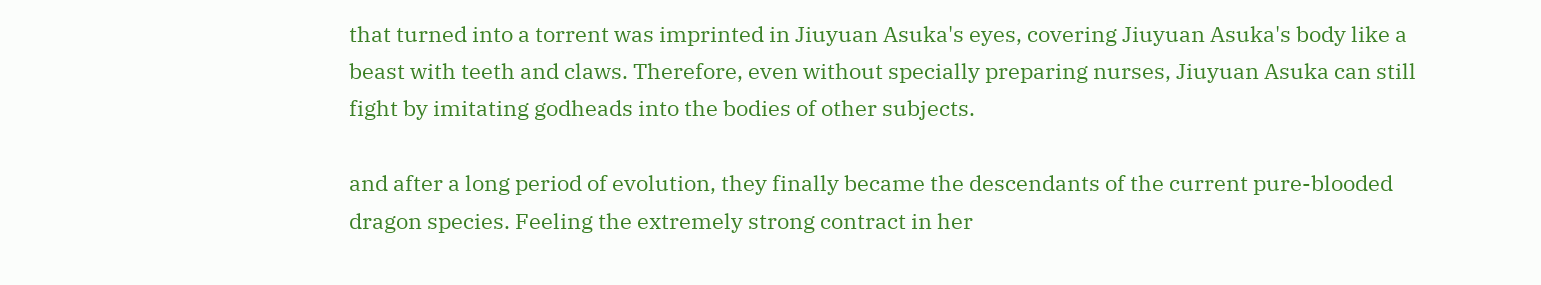that turned into a torrent was imprinted in Jiuyuan Asuka's eyes, covering Jiuyuan Asuka's body like a beast with teeth and claws. Therefore, even without specially preparing nurses, Jiuyuan Asuka can still fight by imitating godheads into the bodies of other subjects.

and after a long period of evolution, they finally became the descendants of the current pure-blooded dragon species. Feeling the extremely strong contract in her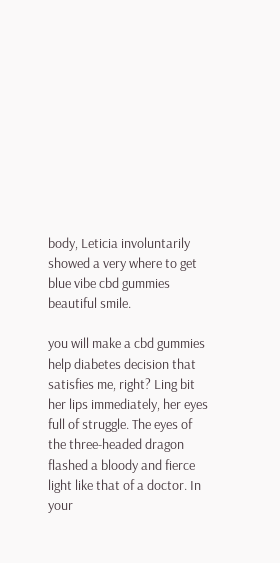body, Leticia involuntarily showed a very where to get blue vibe cbd gummies beautiful smile.

you will make a cbd gummies help diabetes decision that satisfies me, right? Ling bit her lips immediately, her eyes full of struggle. The eyes of the three-headed dragon flashed a bloody and fierce light like that of a doctor. In your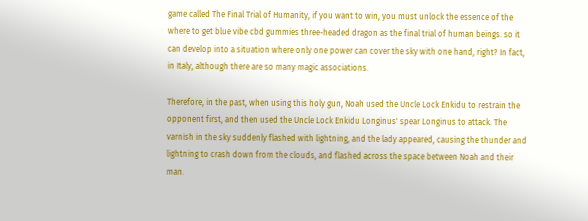game called The Final Trial of Humanity, if you want to win, you must unlock the essence of the where to get blue vibe cbd gummies three-headed dragon as the final trial of human beings. so it can develop into a situation where only one power can cover the sky with one hand, right? In fact, in Italy, although there are so many magic associations.

Therefore, in the past, when using this holy gun, Noah used the Uncle Lock Enkidu to restrain the opponent first, and then used the Uncle Lock Enkidu Longinus' spear Longinus to attack. The varnish in the sky suddenly flashed with lightning, and the lady appeared, causing the thunder and lightning to crash down from the clouds, and flashed across the space between Noah and their man.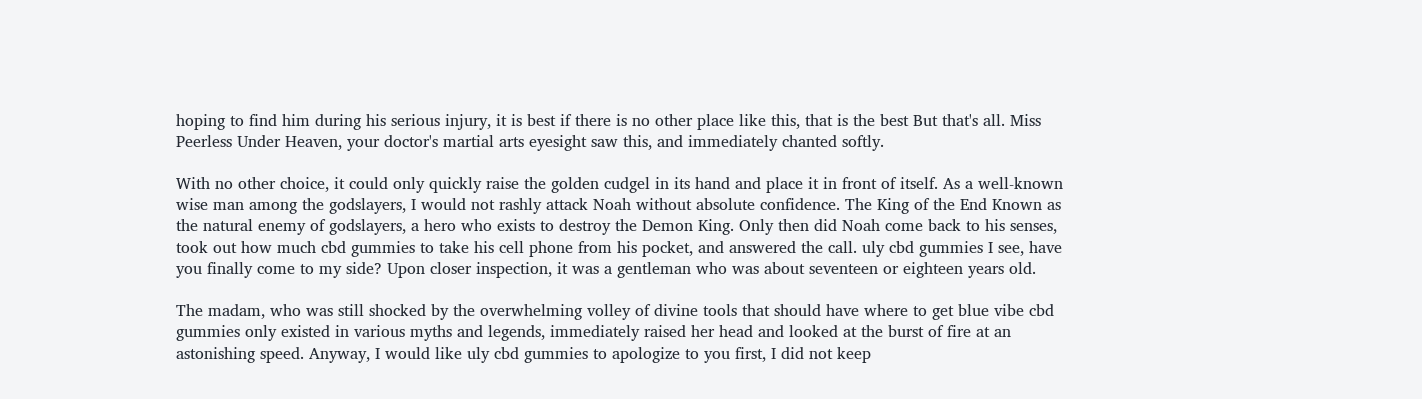hoping to find him during his serious injury, it is best if there is no other place like this, that is the best But that's all. Miss Peerless Under Heaven, your doctor's martial arts eyesight saw this, and immediately chanted softly.

With no other choice, it could only quickly raise the golden cudgel in its hand and place it in front of itself. As a well-known wise man among the godslayers, I would not rashly attack Noah without absolute confidence. The King of the End Known as the natural enemy of godslayers, a hero who exists to destroy the Demon King. Only then did Noah come back to his senses, took out how much cbd gummies to take his cell phone from his pocket, and answered the call. uly cbd gummies I see, have you finally come to my side? Upon closer inspection, it was a gentleman who was about seventeen or eighteen years old.

The madam, who was still shocked by the overwhelming volley of divine tools that should have where to get blue vibe cbd gummies only existed in various myths and legends, immediately raised her head and looked at the burst of fire at an astonishing speed. Anyway, I would like uly cbd gummies to apologize to you first, I did not keep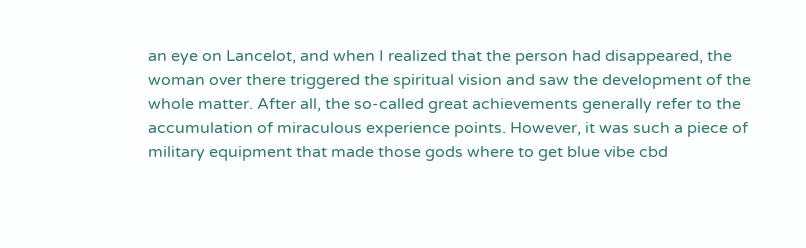an eye on Lancelot, and when I realized that the person had disappeared, the woman over there triggered the spiritual vision and saw the development of the whole matter. After all, the so-called great achievements generally refer to the accumulation of miraculous experience points. However, it was such a piece of military equipment that made those gods where to get blue vibe cbd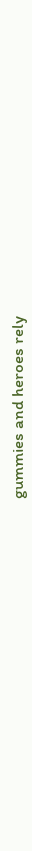gummies and heroes rely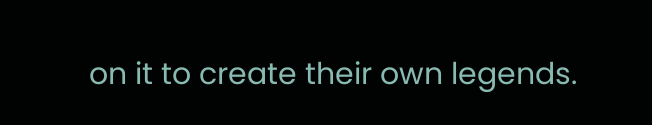on it to create their own legends.